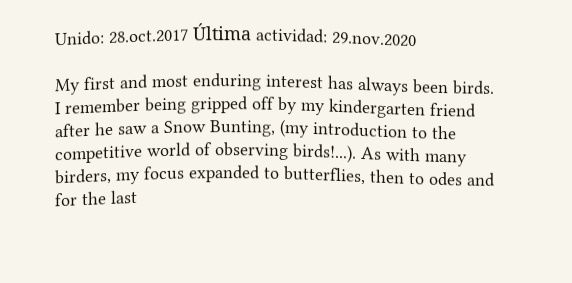Unido: 28.oct.2017 Última actividad: 29.nov.2020

My first and most enduring interest has always been birds. I remember being gripped off by my kindergarten friend after he saw a Snow Bunting, (my introduction to the competitive world of observing birds!...). As with many birders, my focus expanded to butterflies, then to odes and for the last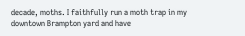decade, moths. I faithfully run a moth trap in my downtown Brampton yard and have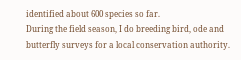identified about 600 species so far.
During the field season, I do breeding bird, ode and butterfly surveys for a local conservation authority.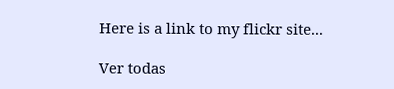Here is a link to my flickr site...

Ver todas